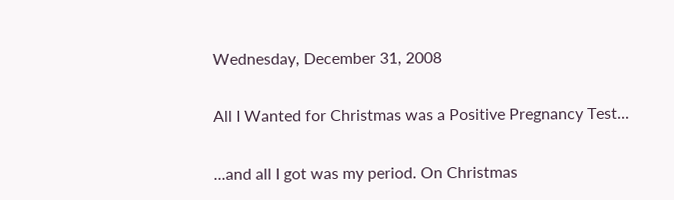Wednesday, December 31, 2008

All I Wanted for Christmas was a Positive Pregnancy Test...

...and all I got was my period. On Christmas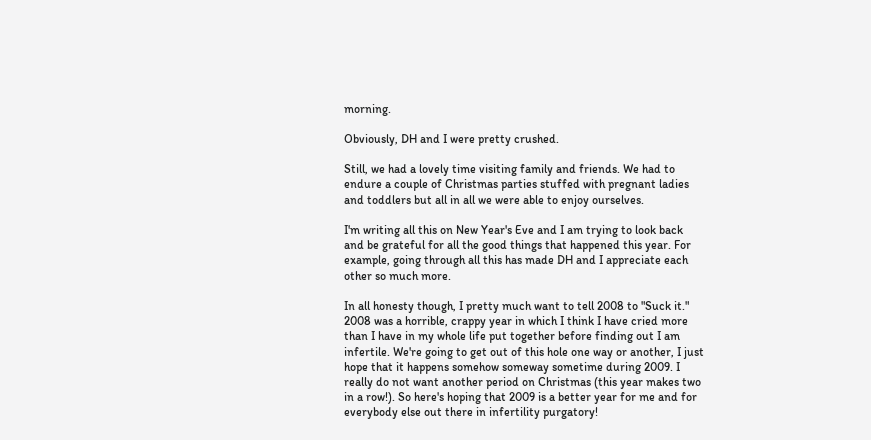morning.

Obviously, DH and I were pretty crushed.

Still, we had a lovely time visiting family and friends. We had to endure a couple of Christmas parties stuffed with pregnant ladies and toddlers but all in all we were able to enjoy ourselves.

I'm writing all this on New Year's Eve and I am trying to look back and be grateful for all the good things that happened this year. For example, going through all this has made DH and I appreciate each other so much more.

In all honesty though, I pretty much want to tell 2008 to "Suck it." 2008 was a horrible, crappy year in which I think I have cried more than I have in my whole life put together before finding out I am infertile. We're going to get out of this hole one way or another, I just hope that it happens somehow someway sometime during 2009. I really do not want another period on Christmas (this year makes two in a row!). So here's hoping that 2009 is a better year for me and for everybody else out there in infertility purgatory!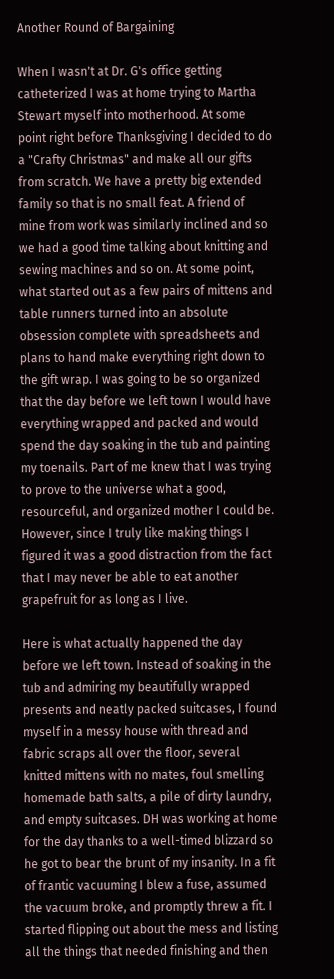Another Round of Bargaining

When I wasn't at Dr. G's office getting catheterized I was at home trying to Martha Stewart myself into motherhood. At some point right before Thanksgiving I decided to do a "Crafty Christmas" and make all our gifts from scratch. We have a pretty big extended family so that is no small feat. A friend of mine from work was similarly inclined and so we had a good time talking about knitting and sewing machines and so on. At some point, what started out as a few pairs of mittens and table runners turned into an absolute obsession complete with spreadsheets and plans to hand make everything right down to the gift wrap. I was going to be so organized that the day before we left town I would have everything wrapped and packed and would spend the day soaking in the tub and painting my toenails. Part of me knew that I was trying to prove to the universe what a good, resourceful, and organized mother I could be. However, since I truly like making things I figured it was a good distraction from the fact that I may never be able to eat another grapefruit for as long as I live.

Here is what actually happened the day before we left town. Instead of soaking in the tub and admiring my beautifully wrapped presents and neatly packed suitcases, I found myself in a messy house with thread and fabric scraps all over the floor, several knitted mittens with no mates, foul smelling homemade bath salts, a pile of dirty laundry, and empty suitcases. DH was working at home for the day thanks to a well-timed blizzard so he got to bear the brunt of my insanity. In a fit of frantic vacuuming I blew a fuse, assumed the vacuum broke, and promptly threw a fit. I started flipping out about the mess and listing all the things that needed finishing and then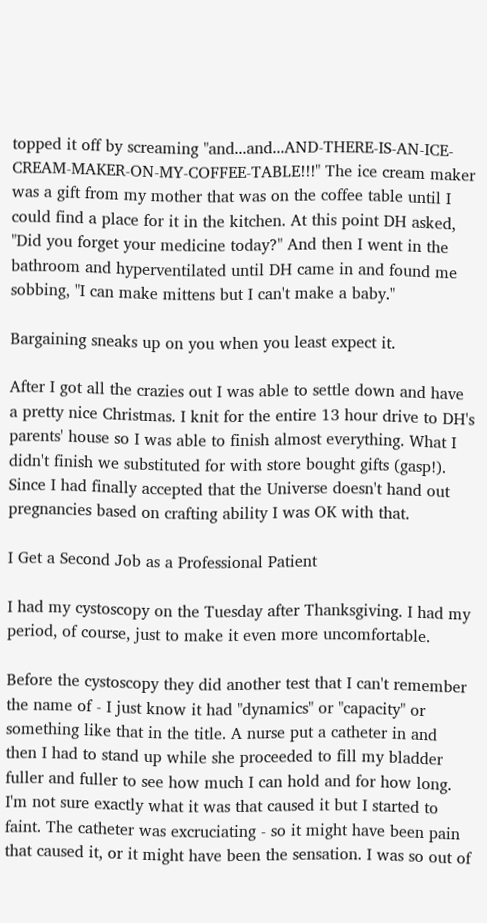topped it off by screaming "and...and...AND-THERE-IS-AN-ICE-CREAM-MAKER-ON-MY-COFFEE-TABLE!!!" The ice cream maker was a gift from my mother that was on the coffee table until I could find a place for it in the kitchen. At this point DH asked, "Did you forget your medicine today?" And then I went in the bathroom and hyperventilated until DH came in and found me sobbing, "I can make mittens but I can't make a baby."

Bargaining sneaks up on you when you least expect it.

After I got all the crazies out I was able to settle down and have a pretty nice Christmas. I knit for the entire 13 hour drive to DH's parents' house so I was able to finish almost everything. What I didn't finish we substituted for with store bought gifts (gasp!). Since I had finally accepted that the Universe doesn't hand out pregnancies based on crafting ability I was OK with that.

I Get a Second Job as a Professional Patient

I had my cystoscopy on the Tuesday after Thanksgiving. I had my period, of course, just to make it even more uncomfortable.

Before the cystoscopy they did another test that I can't remember the name of - I just know it had "dynamics" or "capacity" or something like that in the title. A nurse put a catheter in and then I had to stand up while she proceeded to fill my bladder fuller and fuller to see how much I can hold and for how long. I'm not sure exactly what it was that caused it but I started to faint. The catheter was excruciating - so it might have been pain that caused it, or it might have been the sensation. I was so out of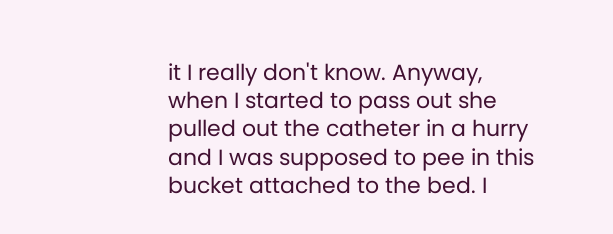it I really don't know. Anyway, when I started to pass out she pulled out the catheter in a hurry and I was supposed to pee in this bucket attached to the bed. I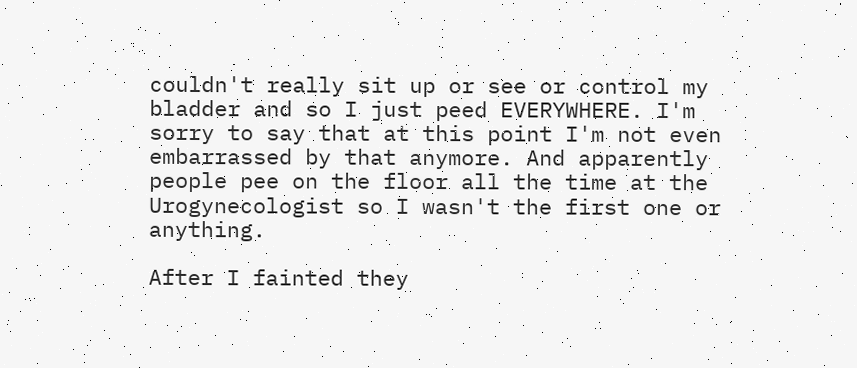couldn't really sit up or see or control my bladder and so I just peed EVERYWHERE. I'm sorry to say that at this point I'm not even embarrassed by that anymore. And apparently people pee on the floor all the time at the Urogynecologist so I wasn't the first one or anything.

After I fainted they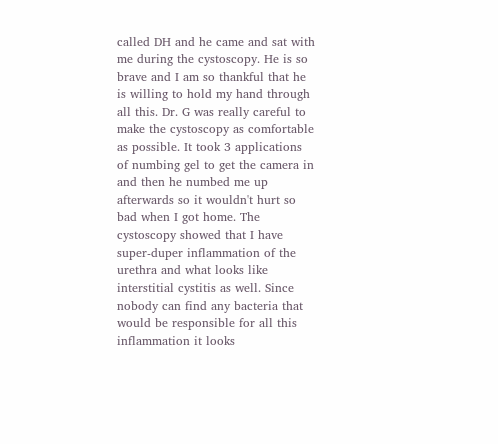called DH and he came and sat with me during the cystoscopy. He is so brave and I am so thankful that he is willing to hold my hand through all this. Dr. G was really careful to make the cystoscopy as comfortable as possible. It took 3 applications of numbing gel to get the camera in and then he numbed me up afterwards so it wouldn't hurt so bad when I got home. The cystoscopy showed that I have super-duper inflammation of the urethra and what looks like interstitial cystitis as well. Since nobody can find any bacteria that would be responsible for all this inflammation it looks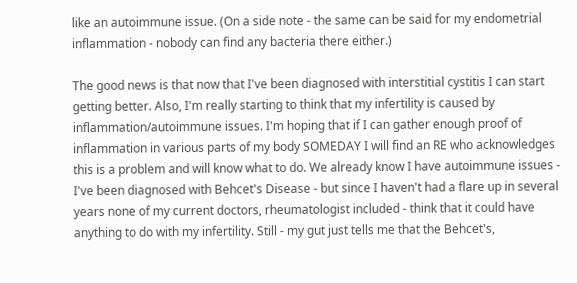like an autoimmune issue. (On a side note - the same can be said for my endometrial inflammation - nobody can find any bacteria there either.)

The good news is that now that I've been diagnosed with interstitial cystitis I can start getting better. Also, I'm really starting to think that my infertility is caused by inflammation/autoimmune issues. I'm hoping that if I can gather enough proof of inflammation in various parts of my body SOMEDAY I will find an RE who acknowledges this is a problem and will know what to do. We already know I have autoimmune issues - I've been diagnosed with Behcet's Disease - but since I haven't had a flare up in several years none of my current doctors, rheumatologist included - think that it could have anything to do with my infertility. Still - my gut just tells me that the Behcet's,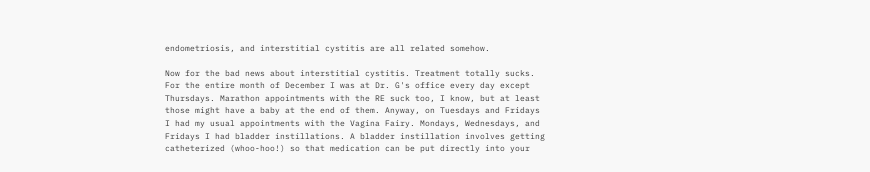endometriosis, and interstitial cystitis are all related somehow.

Now for the bad news about interstitial cystitis. Treatment totally sucks. For the entire month of December I was at Dr. G's office every day except Thursdays. Marathon appointments with the RE suck too, I know, but at least those might have a baby at the end of them. Anyway, on Tuesdays and Fridays I had my usual appointments with the Vagina Fairy. Mondays, Wednesdays, and Fridays I had bladder instillations. A bladder instillation involves getting catheterized (whoo-hoo!) so that medication can be put directly into your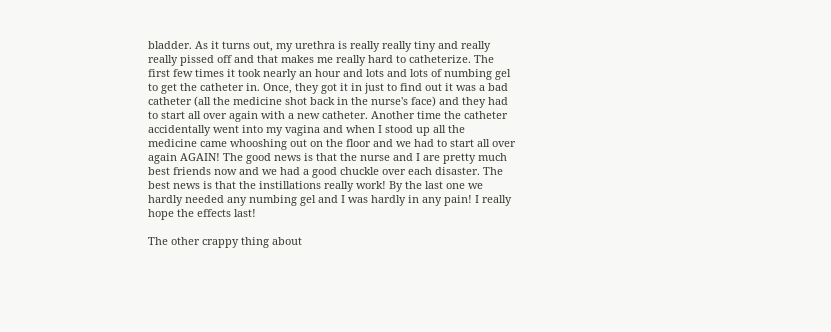bladder. As it turns out, my urethra is really really tiny and really really pissed off and that makes me really hard to catheterize. The first few times it took nearly an hour and lots and lots of numbing gel to get the catheter in. Once, they got it in just to find out it was a bad catheter (all the medicine shot back in the nurse's face) and they had to start all over again with a new catheter. Another time the catheter accidentally went into my vagina and when I stood up all the medicine came whooshing out on the floor and we had to start all over again AGAIN! The good news is that the nurse and I are pretty much best friends now and we had a good chuckle over each disaster. The best news is that the instillations really work! By the last one we hardly needed any numbing gel and I was hardly in any pain! I really hope the effects last!

The other crappy thing about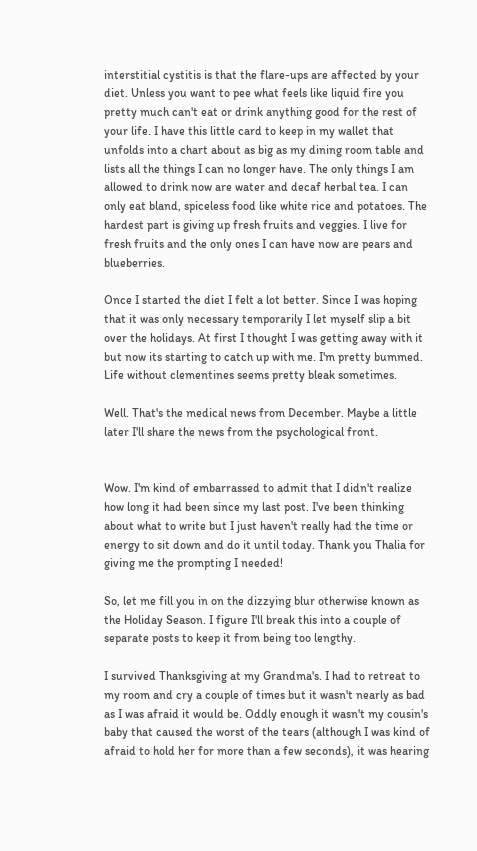interstitial cystitis is that the flare-ups are affected by your diet. Unless you want to pee what feels like liquid fire you pretty much can't eat or drink anything good for the rest of your life. I have this little card to keep in my wallet that unfolds into a chart about as big as my dining room table and lists all the things I can no longer have. The only things I am allowed to drink now are water and decaf herbal tea. I can only eat bland, spiceless food like white rice and potatoes. The hardest part is giving up fresh fruits and veggies. I live for fresh fruits and the only ones I can have now are pears and blueberries.

Once I started the diet I felt a lot better. Since I was hoping that it was only necessary temporarily I let myself slip a bit over the holidays. At first I thought I was getting away with it but now its starting to catch up with me. I'm pretty bummed. Life without clementines seems pretty bleak sometimes.

Well. That's the medical news from December. Maybe a little later I'll share the news from the psychological front.


Wow. I'm kind of embarrassed to admit that I didn't realize how long it had been since my last post. I've been thinking about what to write but I just haven't really had the time or energy to sit down and do it until today. Thank you Thalia for giving me the prompting I needed!

So, let me fill you in on the dizzying blur otherwise known as the Holiday Season. I figure I'll break this into a couple of separate posts to keep it from being too lengthy.

I survived Thanksgiving at my Grandma's. I had to retreat to my room and cry a couple of times but it wasn't nearly as bad as I was afraid it would be. Oddly enough it wasn't my cousin's baby that caused the worst of the tears (although I was kind of afraid to hold her for more than a few seconds), it was hearing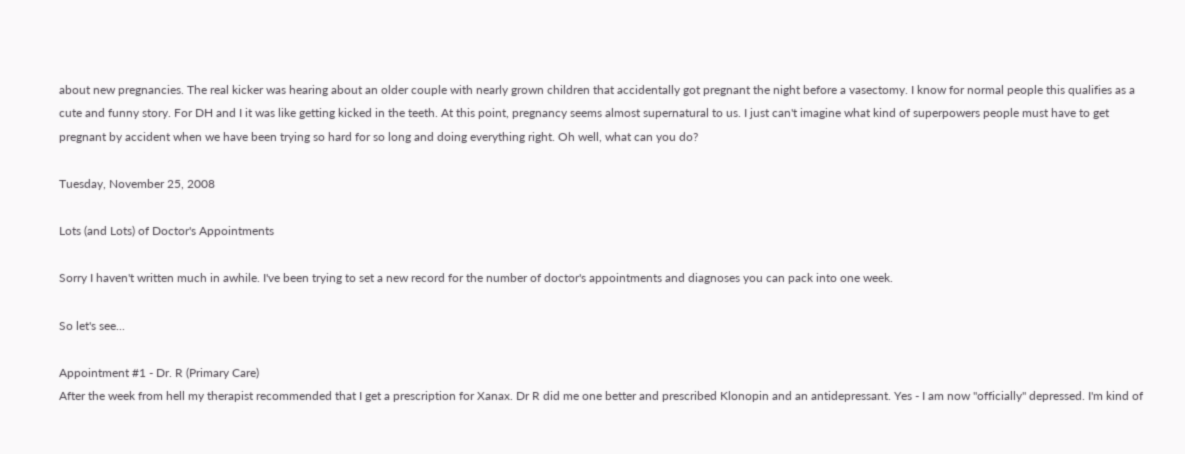about new pregnancies. The real kicker was hearing about an older couple with nearly grown children that accidentally got pregnant the night before a vasectomy. I know for normal people this qualifies as a cute and funny story. For DH and I it was like getting kicked in the teeth. At this point, pregnancy seems almost supernatural to us. I just can't imagine what kind of superpowers people must have to get pregnant by accident when we have been trying so hard for so long and doing everything right. Oh well, what can you do?

Tuesday, November 25, 2008

Lots (and Lots) of Doctor's Appointments

Sorry I haven't written much in awhile. I've been trying to set a new record for the number of doctor's appointments and diagnoses you can pack into one week.

So let's see...

Appointment #1 - Dr. R (Primary Care)
After the week from hell my therapist recommended that I get a prescription for Xanax. Dr R did me one better and prescribed Klonopin and an antidepressant. Yes - I am now "officially" depressed. I'm kind of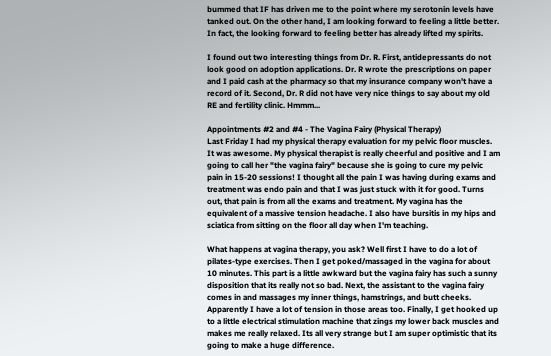bummed that IF has driven me to the point where my serotonin levels have tanked out. On the other hand, I am looking forward to feeling a little better. In fact, the looking forward to feeling better has already lifted my spirits.

I found out two interesting things from Dr. R. First, antidepressants do not look good on adoption applications. Dr. R wrote the prescriptions on paper and I paid cash at the pharmacy so that my insurance company won't have a record of it. Second, Dr. R did not have very nice things to say about my old RE and fertility clinic. Hmmm...

Appointments #2 and #4 - The Vagina Fairy (Physical Therapy)
Last Friday I had my physical therapy evaluation for my pelvic floor muscles. It was awesome. My physical therapist is really cheerful and positive and I am going to call her "the vagina fairy" because she is going to cure my pelvic pain in 15-20 sessions! I thought all the pain I was having during exams and treatment was endo pain and that I was just stuck with it for good. Turns out, that pain is from all the exams and treatment. My vagina has the equivalent of a massive tension headache. I also have bursitis in my hips and sciatica from sitting on the floor all day when I'm teaching.

What happens at vagina therapy, you ask? Well first I have to do a lot of pilates-type exercises. Then I get poked/massaged in the vagina for about 10 minutes. This part is a little awkward but the vagina fairy has such a sunny disposition that its really not so bad. Next, the assistant to the vagina fairy comes in and massages my inner things, hamstrings, and butt cheeks. Apparently I have a lot of tension in those areas too. Finally, I get hooked up to a little electrical stimulation machine that zings my lower back muscles and makes me really relaxed. Its all very strange but I am super optimistic that its going to make a huge difference.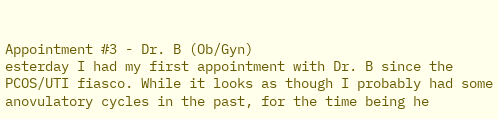Appointment #3 - Dr. B (Ob/Gyn)
esterday I had my first appointment with Dr. B since the PCOS/UTI fiasco. While it looks as though I probably had some anovulatory cycles in the past, for the time being he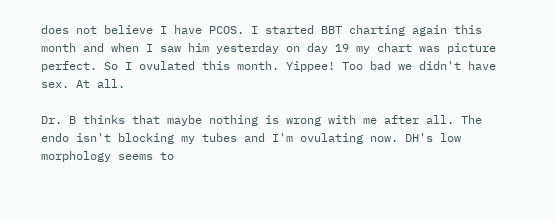does not believe I have PCOS. I started BBT charting again this month and when I saw him yesterday on day 19 my chart was picture perfect. So I ovulated this month. Yippee! Too bad we didn't have sex. At all.

Dr. B thinks that maybe nothing is wrong with me after all. The endo isn't blocking my tubes and I'm ovulating now. DH's low morphology seems to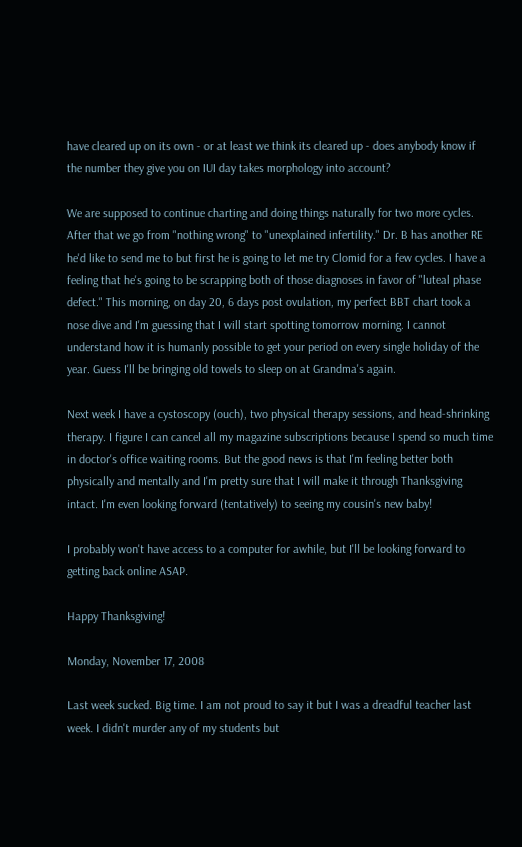have cleared up on its own - or at least we think its cleared up - does anybody know if the number they give you on IUI day takes morphology into account?

We are supposed to continue charting and doing things naturally for two more cycles. After that we go from "nothing wrong" to "unexplained infertility." Dr. B has another RE he'd like to send me to but first he is going to let me try Clomid for a few cycles. I have a feeling that he's going to be scrapping both of those diagnoses in favor of "luteal phase defect." This morning, on day 20, 6 days post ovulation, my perfect BBT chart took a nose dive and I'm guessing that I will start spotting tomorrow morning. I cannot understand how it is humanly possible to get your period on every single holiday of the year. Guess I'll be bringing old towels to sleep on at Grandma's again.

Next week I have a cystoscopy (ouch), two physical therapy sessions, and head-shrinking therapy. I figure I can cancel all my magazine subscriptions because I spend so much time in doctor's office waiting rooms. But the good news is that I'm feeling better both physically and mentally and I'm pretty sure that I will make it through Thanksgiving intact. I'm even looking forward (tentatively) to seeing my cousin's new baby!

I probably won't have access to a computer for awhile, but I'll be looking forward to getting back online ASAP.

Happy Thanksgiving!

Monday, November 17, 2008

Last week sucked. Big time. I am not proud to say it but I was a dreadful teacher last week. I didn't murder any of my students but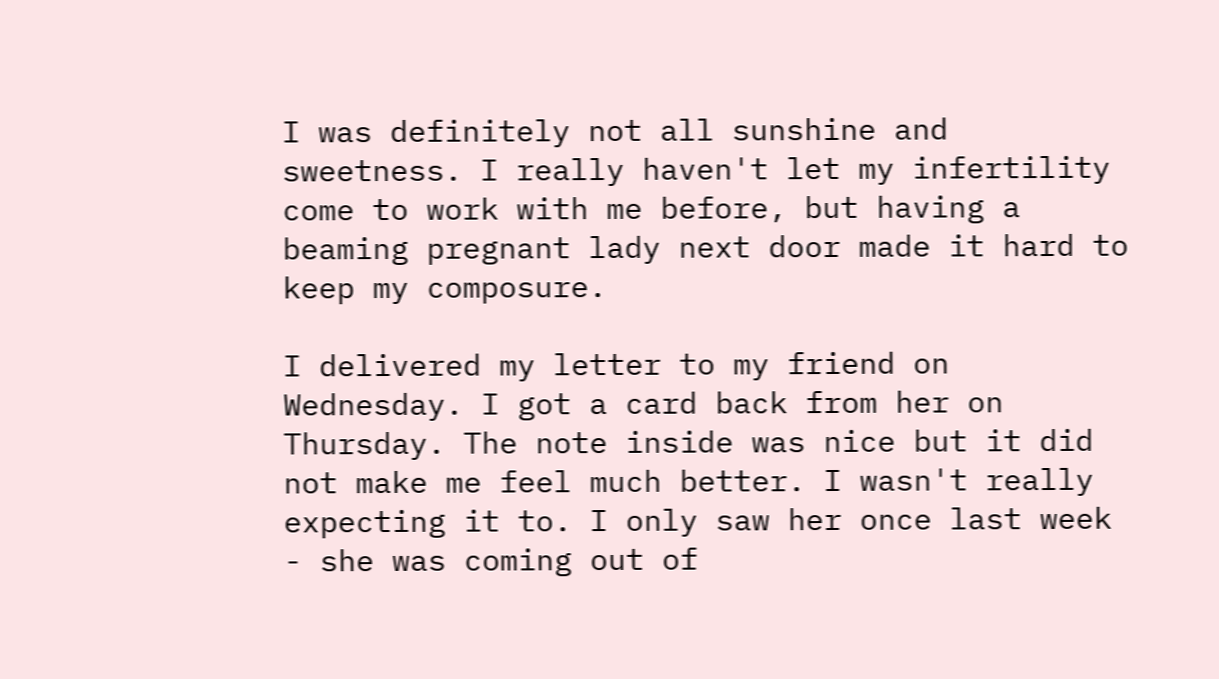I was definitely not all sunshine and sweetness. I really haven't let my infertility come to work with me before, but having a beaming pregnant lady next door made it hard to keep my composure.

I delivered my letter to my friend on Wednesday. I got a card back from her on Thursday. The note inside was nice but it did not make me feel much better. I wasn't really expecting it to. I only saw her once last week - she was coming out of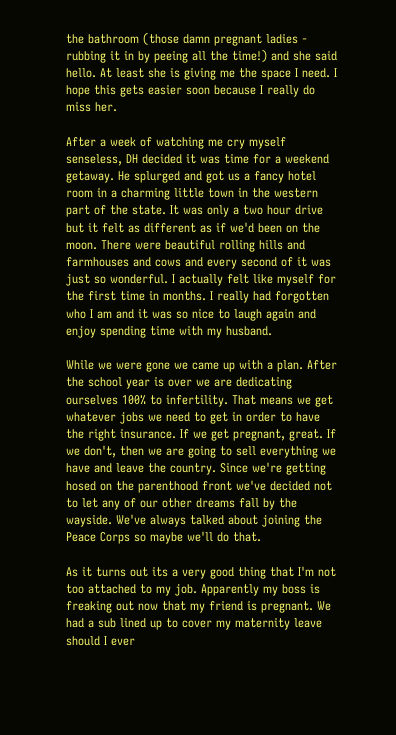the bathroom (those damn pregnant ladies - rubbing it in by peeing all the time!) and she said hello. At least she is giving me the space I need. I hope this gets easier soon because I really do miss her.

After a week of watching me cry myself senseless, DH decided it was time for a weekend getaway. He splurged and got us a fancy hotel room in a charming little town in the western part of the state. It was only a two hour drive but it felt as different as if we'd been on the moon. There were beautiful rolling hills and farmhouses and cows and every second of it was just so wonderful. I actually felt like myself for the first time in months. I really had forgotten who I am and it was so nice to laugh again and enjoy spending time with my husband.

While we were gone we came up with a plan. After the school year is over we are dedicating ourselves 100% to infertility. That means we get whatever jobs we need to get in order to have the right insurance. If we get pregnant, great. If we don't, then we are going to sell everything we have and leave the country. Since we're getting hosed on the parenthood front we've decided not to let any of our other dreams fall by the wayside. We've always talked about joining the Peace Corps so maybe we'll do that.

As it turns out its a very good thing that I'm not too attached to my job. Apparently my boss is freaking out now that my friend is pregnant. We had a sub lined up to cover my maternity leave should I ever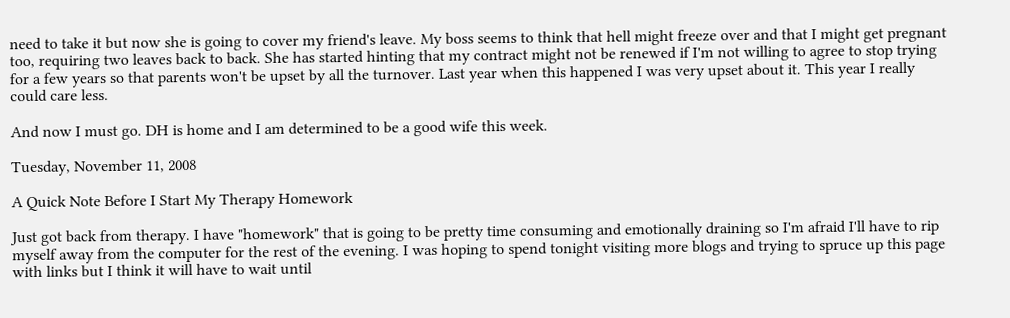need to take it but now she is going to cover my friend's leave. My boss seems to think that hell might freeze over and that I might get pregnant too, requiring two leaves back to back. She has started hinting that my contract might not be renewed if I'm not willing to agree to stop trying for a few years so that parents won't be upset by all the turnover. Last year when this happened I was very upset about it. This year I really could care less.

And now I must go. DH is home and I am determined to be a good wife this week.

Tuesday, November 11, 2008

A Quick Note Before I Start My Therapy Homework

Just got back from therapy. I have "homework" that is going to be pretty time consuming and emotionally draining so I'm afraid I'll have to rip myself away from the computer for the rest of the evening. I was hoping to spend tonight visiting more blogs and trying to spruce up this page with links but I think it will have to wait until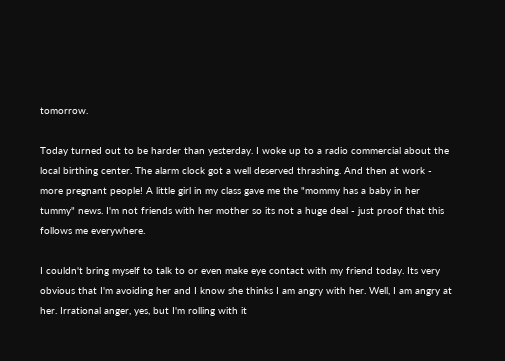tomorrow.

Today turned out to be harder than yesterday. I woke up to a radio commercial about the local birthing center. The alarm clock got a well deserved thrashing. And then at work - more pregnant people! A little girl in my class gave me the "mommy has a baby in her tummy" news. I'm not friends with her mother so its not a huge deal - just proof that this follows me everywhere.

I couldn't bring myself to talk to or even make eye contact with my friend today. Its very obvious that I'm avoiding her and I know she thinks I am angry with her. Well, I am angry at her. Irrational anger, yes, but I'm rolling with it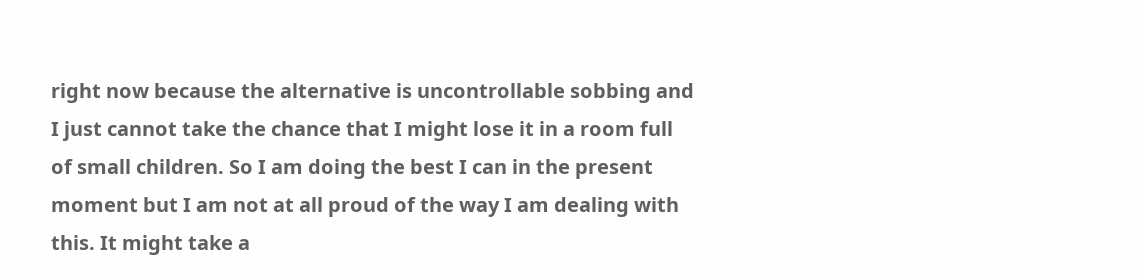right now because the alternative is uncontrollable sobbing and I just cannot take the chance that I might lose it in a room full of small children. So I am doing the best I can in the present moment but I am not at all proud of the way I am dealing with this. It might take a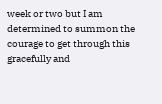week or two but I am determined to summon the courage to get through this gracefully and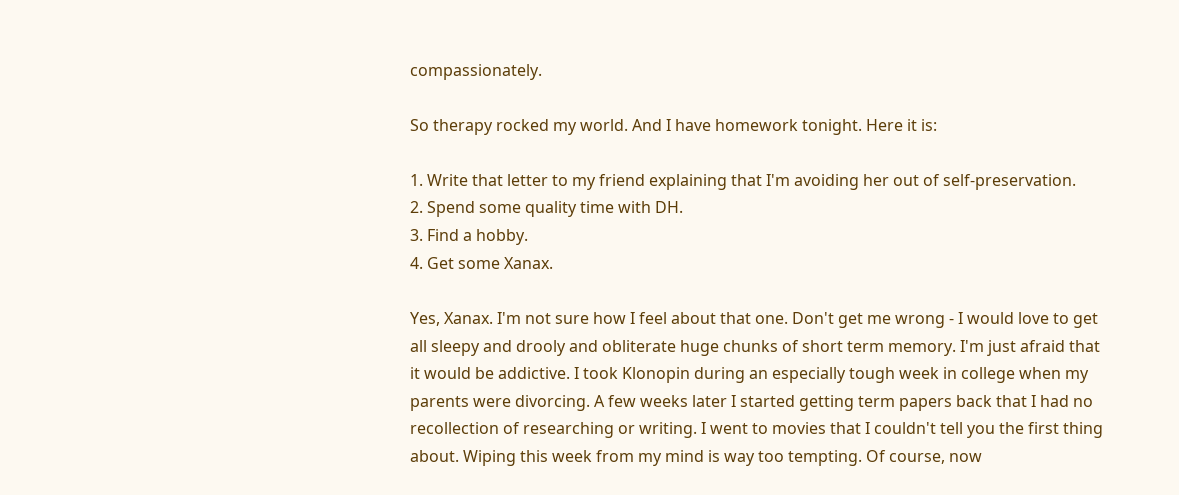compassionately.

So therapy rocked my world. And I have homework tonight. Here it is:

1. Write that letter to my friend explaining that I'm avoiding her out of self-preservation.
2. Spend some quality time with DH.
3. Find a hobby.
4. Get some Xanax.

Yes, Xanax. I'm not sure how I feel about that one. Don't get me wrong - I would love to get all sleepy and drooly and obliterate huge chunks of short term memory. I'm just afraid that it would be addictive. I took Klonopin during an especially tough week in college when my parents were divorcing. A few weeks later I started getting term papers back that I had no recollection of researching or writing. I went to movies that I couldn't tell you the first thing about. Wiping this week from my mind is way too tempting. Of course, now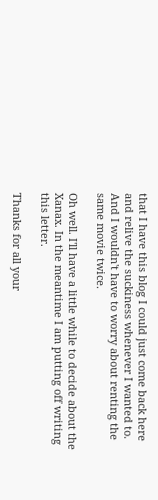that I have this blog I could just come back here and relive the suckiness whenever I wanted to. And I wouldn't have to worry about renting the same movie twice.

Oh well. I'll have a little while to decide about the Xanax. In the meantime I am putting off writing this letter.

Thanks for all your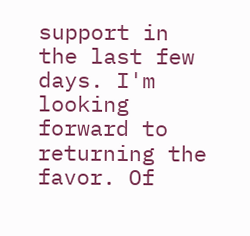support in the last few days. I'm looking forward to returning the favor. Of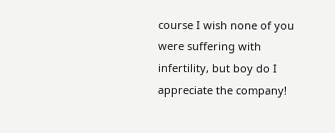course I wish none of you were suffering with infertility, but boy do I appreciate the company!